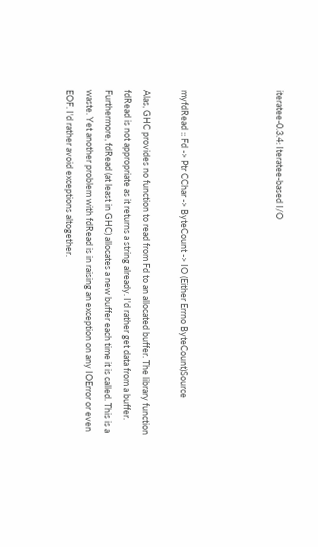iteratee-0.3.4: Iteratee-based I/O




myfdRead :: Fd -> Ptr CChar -> ByteCount -> IO (Either Errno ByteCount)Source

Alas, GHC provides no function to read from Fd to an allocated buffer. The library function fdRead is not appropriate as it returns a string already. I'd rather get data from a buffer. Furthermore, fdRead (at least in GHC) allocates a new buffer each time it is called. This is a waste. Yet another problem with fdRead is in raising an exception on any IOError or even EOF. I'd rather avoid exceptions altogether.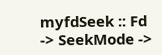myfdSeek :: Fd -> SeekMode ->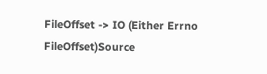FileOffset -> IO (Either Errno FileOffset)Source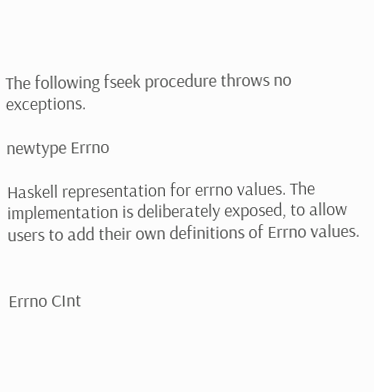The following fseek procedure throws no exceptions.

newtype Errno

Haskell representation for errno values. The implementation is deliberately exposed, to allow users to add their own definitions of Errno values.


Errno CInt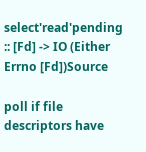select'read'pending :: [Fd] -> IO (Either Errno [Fd])Source

poll if file descriptors have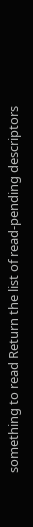something to read Return the list of read-pending descriptors